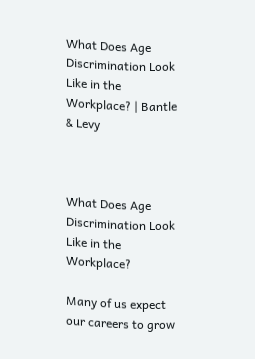What Does Age Discrimination Look Like in the Workplace? | Bantle & Levy



What Does Age Discrimination Look Like in the Workplace?

Many of us expect our careers to grow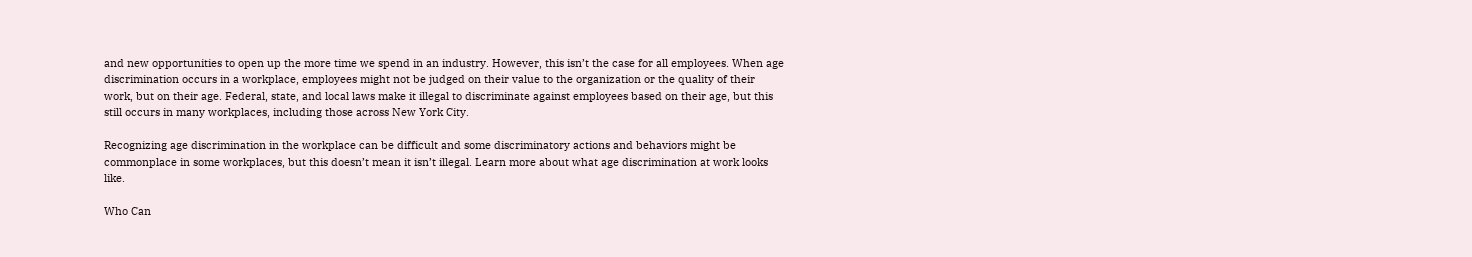and new opportunities to open up the more time we spend in an industry. However, this isn’t the case for all employees. When age discrimination occurs in a workplace, employees might not be judged on their value to the organization or the quality of their work, but on their age. Federal, state, and local laws make it illegal to discriminate against employees based on their age, but this still occurs in many workplaces, including those across New York City.

Recognizing age discrimination in the workplace can be difficult and some discriminatory actions and behaviors might be commonplace in some workplaces, but this doesn’t mean it isn’t illegal. Learn more about what age discrimination at work looks like.

Who Can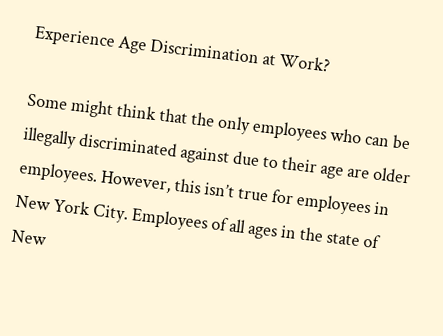Experience Age Discrimination at Work?

Some might think that the only employees who can be illegally discriminated against due to their age are older employees. However, this isn’t true for employees in New York City. Employees of all ages in the state of New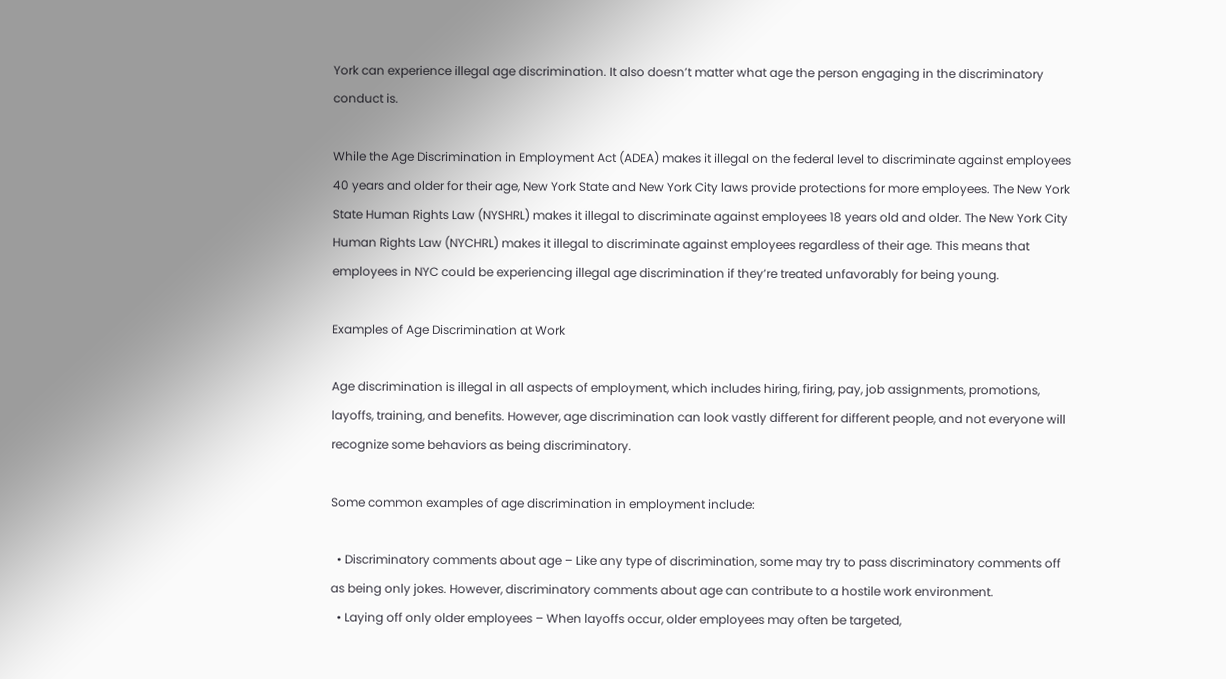York can experience illegal age discrimination. It also doesn’t matter what age the person engaging in the discriminatory conduct is.

While the Age Discrimination in Employment Act (ADEA) makes it illegal on the federal level to discriminate against employees 40 years and older for their age, New York State and New York City laws provide protections for more employees. The New York State Human Rights Law (NYSHRL) makes it illegal to discriminate against employees 18 years old and older. The New York City Human Rights Law (NYCHRL) makes it illegal to discriminate against employees regardless of their age. This means that employees in NYC could be experiencing illegal age discrimination if they’re treated unfavorably for being young.

Examples of Age Discrimination at Work

Age discrimination is illegal in all aspects of employment, which includes hiring, firing, pay, job assignments, promotions, layoffs, training, and benefits. However, age discrimination can look vastly different for different people, and not everyone will recognize some behaviors as being discriminatory.

Some common examples of age discrimination in employment include:

  • Discriminatory comments about age – Like any type of discrimination, some may try to pass discriminatory comments off as being only jokes. However, discriminatory comments about age can contribute to a hostile work environment.
  • Laying off only older employees – When layoffs occur, older employees may often be targeted,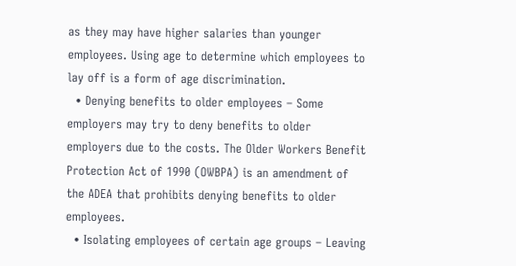as they may have higher salaries than younger employees. Using age to determine which employees to lay off is a form of age discrimination.
  • Denying benefits to older employees – Some employers may try to deny benefits to older employers due to the costs. The Older Workers Benefit Protection Act of 1990 (OWBPA) is an amendment of the ADEA that prohibits denying benefits to older employees.
  • Isolating employees of certain age groups – Leaving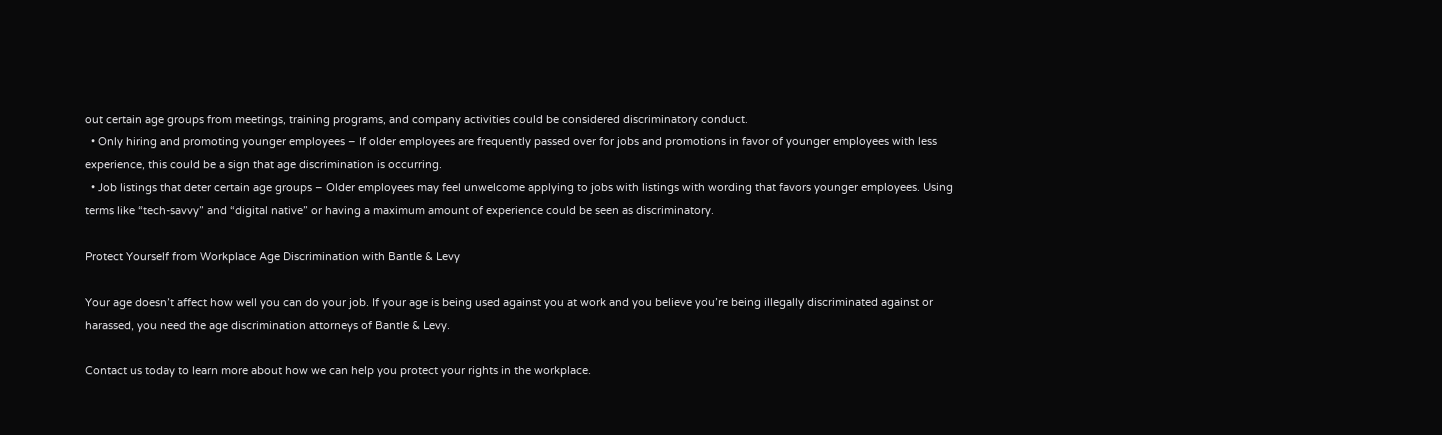out certain age groups from meetings, training programs, and company activities could be considered discriminatory conduct.
  • Only hiring and promoting younger employees – If older employees are frequently passed over for jobs and promotions in favor of younger employees with less experience, this could be a sign that age discrimination is occurring.
  • Job listings that deter certain age groups – Older employees may feel unwelcome applying to jobs with listings with wording that favors younger employees. Using terms like “tech-savvy” and “digital native” or having a maximum amount of experience could be seen as discriminatory.

Protect Yourself from Workplace Age Discrimination with Bantle & Levy

Your age doesn’t affect how well you can do your job. If your age is being used against you at work and you believe you’re being illegally discriminated against or harassed, you need the age discrimination attorneys of Bantle & Levy.

Contact us today to learn more about how we can help you protect your rights in the workplace.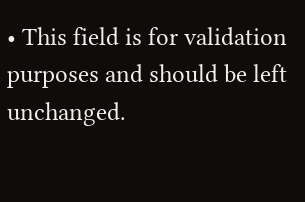• This field is for validation purposes and should be left unchanged.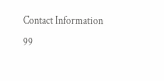Contact Information

99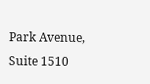Park Avenue, Suite 1510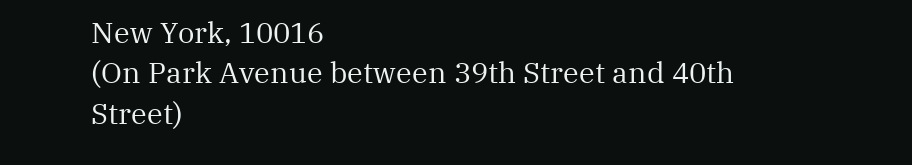New York, 10016
(On Park Avenue between 39th Street and 40th Street)